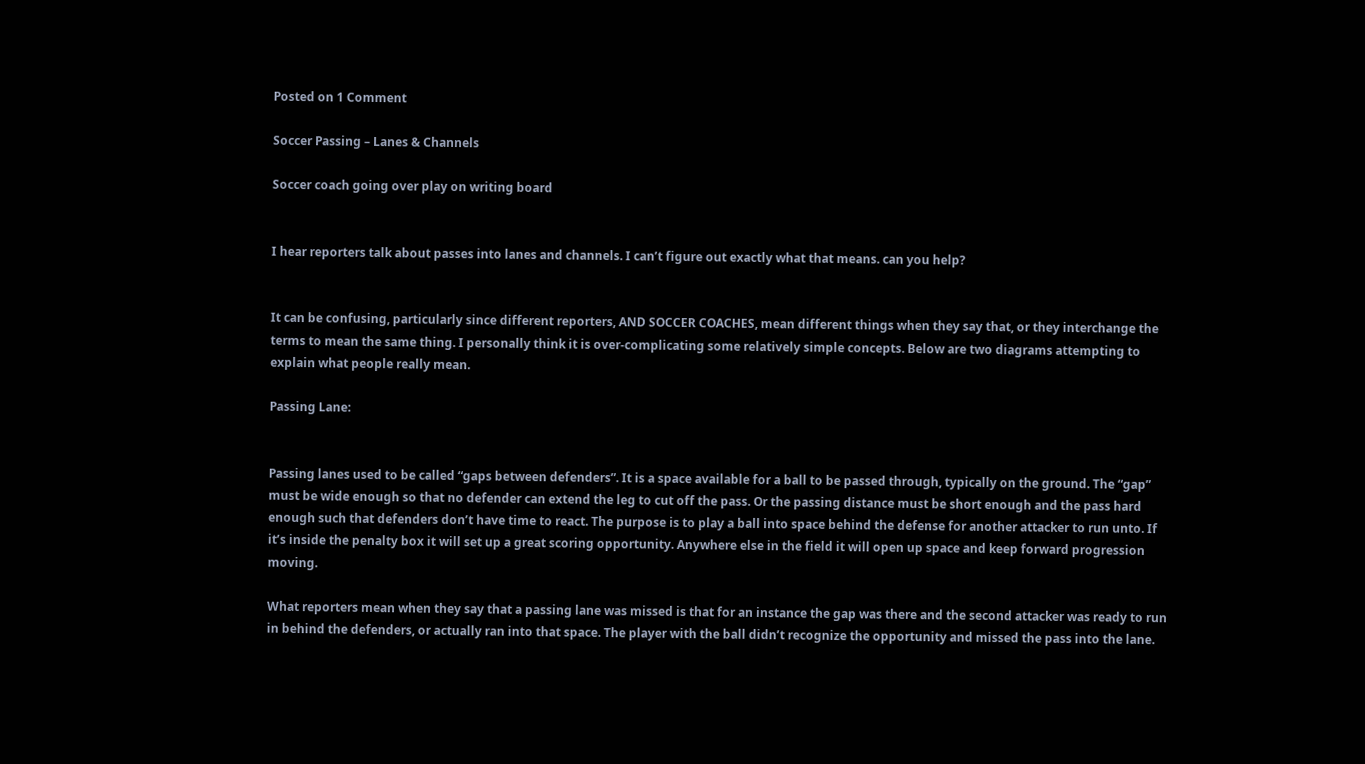Posted on 1 Comment

Soccer Passing – Lanes & Channels

Soccer coach going over play on writing board


I hear reporters talk about passes into lanes and channels. I can’t figure out exactly what that means. can you help?


It can be confusing, particularly since different reporters, AND SOCCER COACHES, mean different things when they say that, or they interchange the terms to mean the same thing. I personally think it is over-complicating some relatively simple concepts. Below are two diagrams attempting to explain what people really mean.

Passing Lane:


Passing lanes used to be called “gaps between defenders”. It is a space available for a ball to be passed through, typically on the ground. The “gap” must be wide enough so that no defender can extend the leg to cut off the pass. Or the passing distance must be short enough and the pass hard enough such that defenders don’t have time to react. The purpose is to play a ball into space behind the defense for another attacker to run unto. If it’s inside the penalty box it will set up a great scoring opportunity. Anywhere else in the field it will open up space and keep forward progression moving.

What reporters mean when they say that a passing lane was missed is that for an instance the gap was there and the second attacker was ready to run in behind the defenders, or actually ran into that space. The player with the ball didn’t recognize the opportunity and missed the pass into the lane.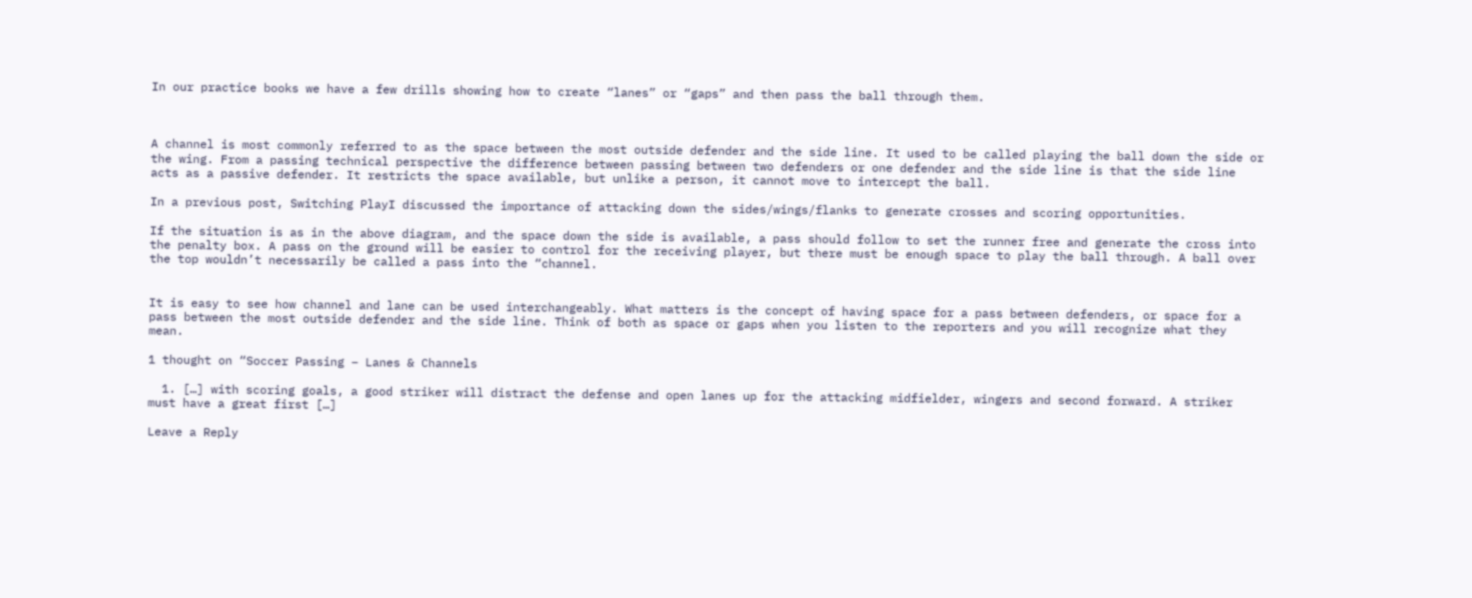In our practice books we have a few drills showing how to create “lanes” or “gaps” and then pass the ball through them.



A channel is most commonly referred to as the space between the most outside defender and the side line. It used to be called playing the ball down the side or the wing. From a passing technical perspective the difference between passing between two defenders or one defender and the side line is that the side line acts as a passive defender. It restricts the space available, but unlike a person, it cannot move to intercept the ball.

In a previous post, Switching PlayI discussed the importance of attacking down the sides/wings/flanks to generate crosses and scoring opportunities.

If the situation is as in the above diagram, and the space down the side is available, a pass should follow to set the runner free and generate the cross into the penalty box. A pass on the ground will be easier to control for the receiving player, but there must be enough space to play the ball through. A ball over the top wouldn’t necessarily be called a pass into the “channel.


It is easy to see how channel and lane can be used interchangeably. What matters is the concept of having space for a pass between defenders, or space for a pass between the most outside defender and the side line. Think of both as space or gaps when you listen to the reporters and you will recognize what they mean.

1 thought on “Soccer Passing – Lanes & Channels

  1. […] with scoring goals, a good striker will distract the defense and open lanes up for the attacking midfielder, wingers and second forward. A striker must have a great first […]

Leave a Reply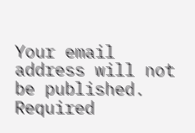Your email address will not be published. Required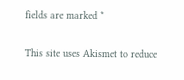fields are marked *

This site uses Akismet to reduce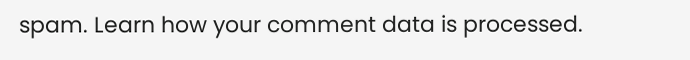spam. Learn how your comment data is processed.